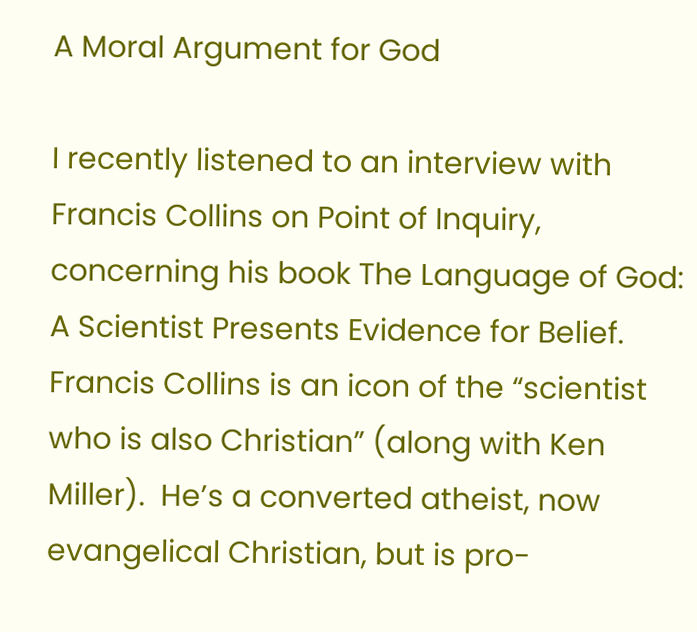A Moral Argument for God

I recently listened to an interview with Francis Collins on Point of Inquiry, concerning his book The Language of God: A Scientist Presents Evidence for Belief.  Francis Collins is an icon of the “scientist who is also Christian” (along with Ken Miller).  He’s a converted atheist, now evangelical Christian, but is pro-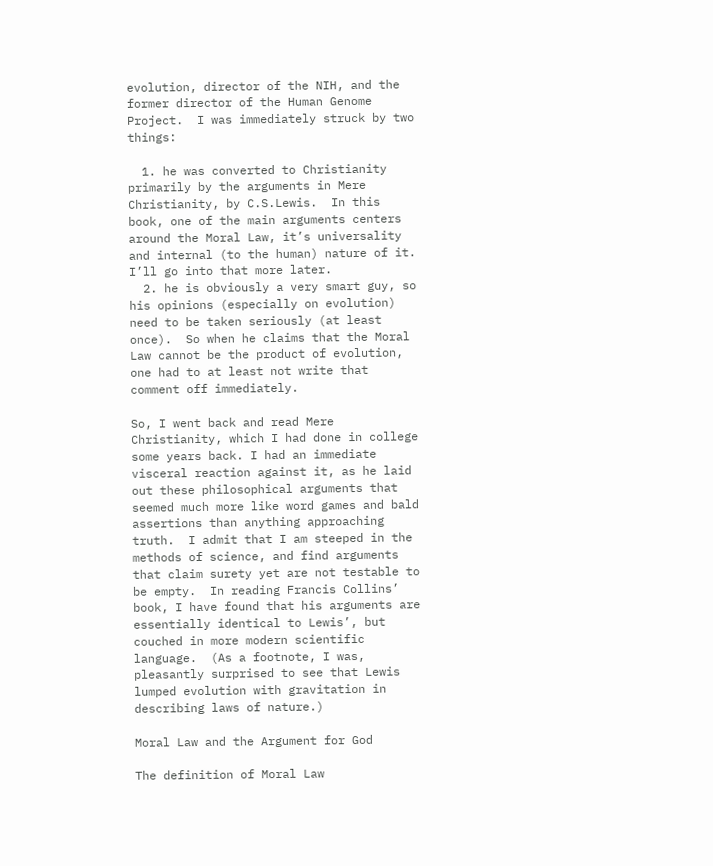evolution, director of the NIH, and the former director of the Human Genome Project.  I was immediately struck by two things:

  1. he was converted to Christianity primarily by the arguments in Mere Christianity, by C.S.Lewis.  In this book, one of the main arguments centers around the Moral Law, it’s universality and internal (to the human) nature of it.  I’ll go into that more later.
  2. he is obviously a very smart guy, so his opinions (especially on evolution) need to be taken seriously (at least once).  So when he claims that the Moral Law cannot be the product of evolution, one had to at least not write that comment off immediately.

So, I went back and read Mere Christianity, which I had done in college some years back. I had an immediate visceral reaction against it, as he laid out these philosophical arguments that seemed much more like word games and bald assertions than anything approaching truth.  I admit that I am steeped in the methods of science, and find arguments that claim surety yet are not testable to be empty.  In reading Francis Collins’ book, I have found that his arguments are essentially identical to Lewis’, but couched in more modern scientific language.  (As a footnote, I was, pleasantly surprised to see that Lewis lumped evolution with gravitation in describing laws of nature.)

Moral Law and the Argument for God

The definition of Moral Law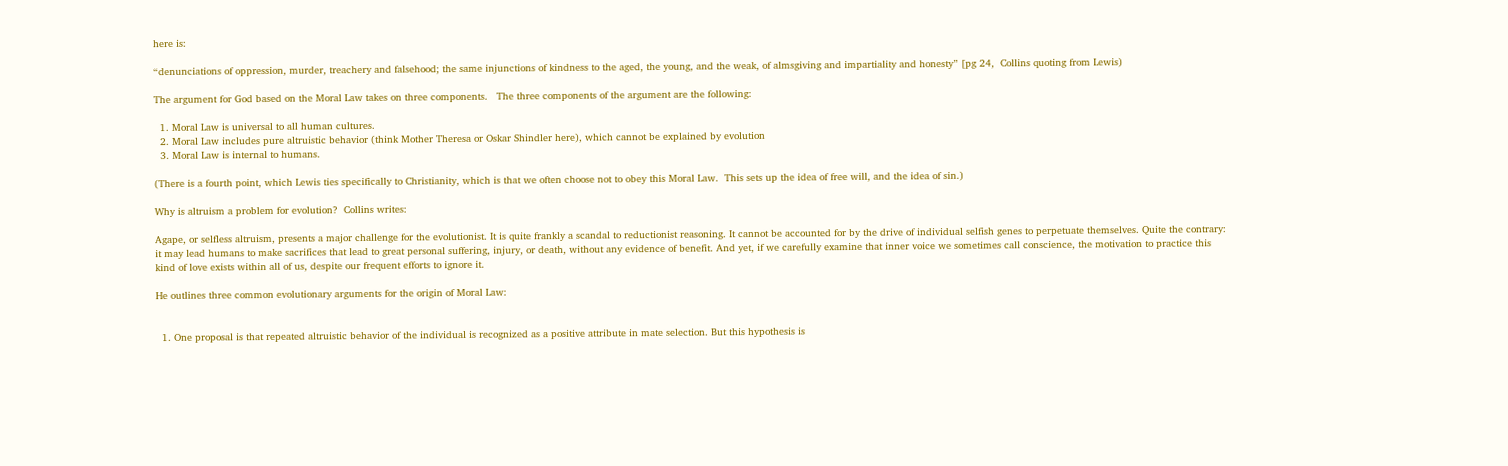here is:

“denunciations of oppression, murder, treachery and falsehood; the same injunctions of kindness to the aged, the young, and the weak, of almsgiving and impartiality and honesty” [pg 24,  Collins quoting from Lewis)

The argument for God based on the Moral Law takes on three components.   The three components of the argument are the following:

  1. Moral Law is universal to all human cultures.
  2. Moral Law includes pure altruistic behavior (think Mother Theresa or Oskar Shindler here), which cannot be explained by evolution
  3. Moral Law is internal to humans.

(There is a fourth point, which Lewis ties specifically to Christianity, which is that we often choose not to obey this Moral Law.  This sets up the idea of free will, and the idea of sin.)

Why is altruism a problem for evolution?  Collins writes:

Agape, or selfless altruism, presents a major challenge for the evolutionist. It is quite frankly a scandal to reductionist reasoning. It cannot be accounted for by the drive of individual selfish genes to perpetuate themselves. Quite the contrary: it may lead humans to make sacrifices that lead to great personal suffering, injury, or death, without any evidence of benefit. And yet, if we carefully examine that inner voice we sometimes call conscience, the motivation to practice this kind of love exists within all of us, despite our frequent efforts to ignore it.

He outlines three common evolutionary arguments for the origin of Moral Law:


  1. One proposal is that repeated altruistic behavior of the individual is recognized as a positive attribute in mate selection. But this hypothesis is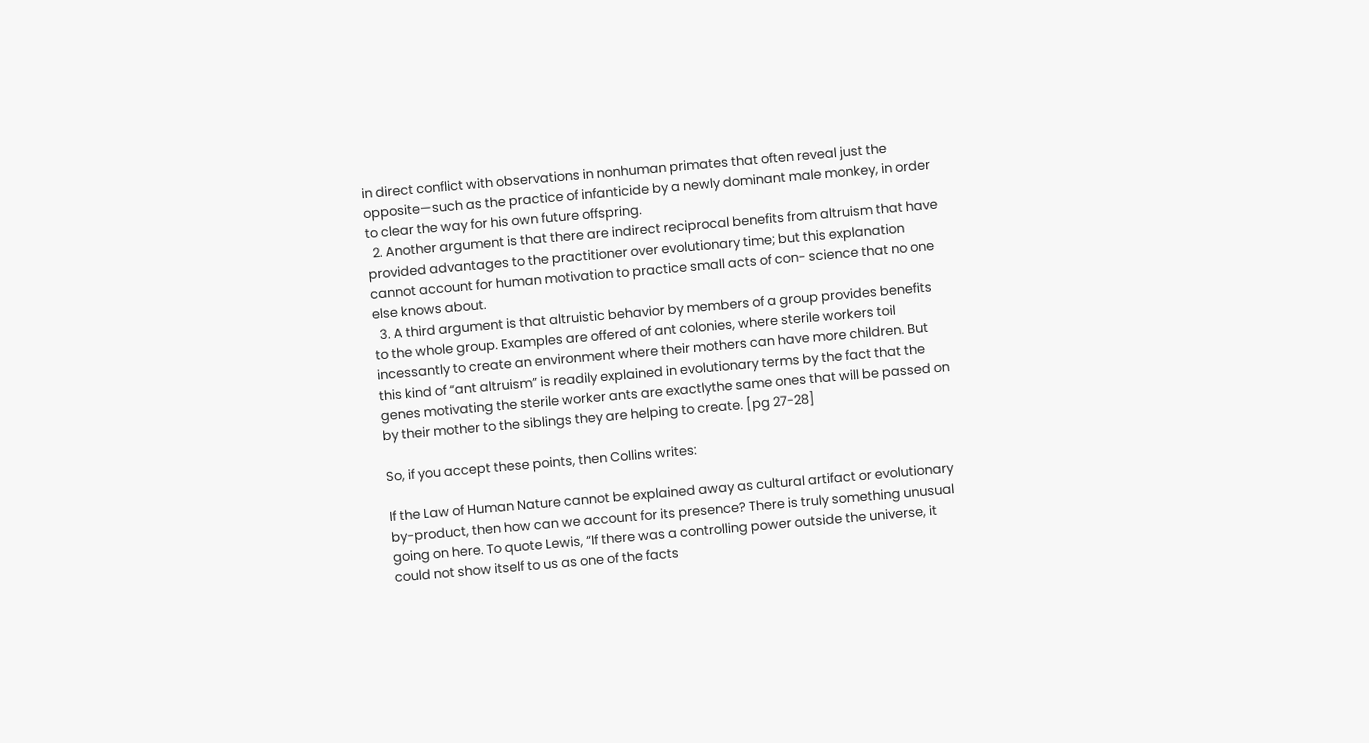in direct conflict with observations in nonhuman primates that often reveal just the opposite—such as the practice of infanticide by a newly dominant male monkey, in order to clear the way for his own future offspring.
  2. Another argument is that there are indirect reciprocal benefits from altruism that have provided advantages to the practitioner over evolutionary time; but this explanation cannot account for human motivation to practice small acts of con- science that no one else knows about.
  3. A third argument is that altruistic behavior by members of a group provides benefits to the whole group. Examples are offered of ant colonies, where sterile workers toil incessantly to create an environment where their mothers can have more children. But this kind of “ant altruism” is readily explained in evolutionary terms by the fact that the genes motivating the sterile worker ants are exactlythe same ones that will be passed on by their mother to the siblings they are helping to create. [pg 27-28]

So, if you accept these points, then Collins writes:

If the Law of Human Nature cannot be explained away as cultural artifact or evolutionary by-product, then how can we account for its presence? There is truly something unusual going on here. To quote Lewis, “If there was a controlling power outside the universe, it could not show itself to us as one of the facts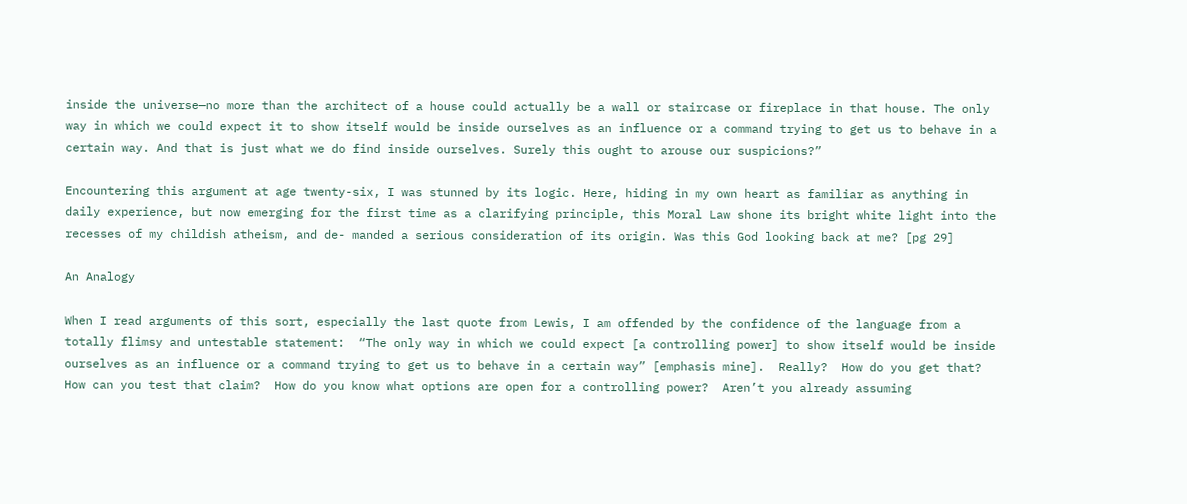inside the universe—no more than the architect of a house could actually be a wall or staircase or fireplace in that house. The only way in which we could expect it to show itself would be inside ourselves as an influence or a command trying to get us to behave in a certain way. And that is just what we do find inside ourselves. Surely this ought to arouse our suspicions?”

Encountering this argument at age twenty-six, I was stunned by its logic. Here, hiding in my own heart as familiar as anything in daily experience, but now emerging for the first time as a clarifying principle, this Moral Law shone its bright white light into the recesses of my childish atheism, and de- manded a serious consideration of its origin. Was this God looking back at me? [pg 29]

An Analogy

When I read arguments of this sort, especially the last quote from Lewis, I am offended by the confidence of the language from a totally flimsy and untestable statement:  “The only way in which we could expect [a controlling power] to show itself would be inside ourselves as an influence or a command trying to get us to behave in a certain way” [emphasis mine].  Really?  How do you get that?  How can you test that claim?  How do you know what options are open for a controlling power?  Aren’t you already assuming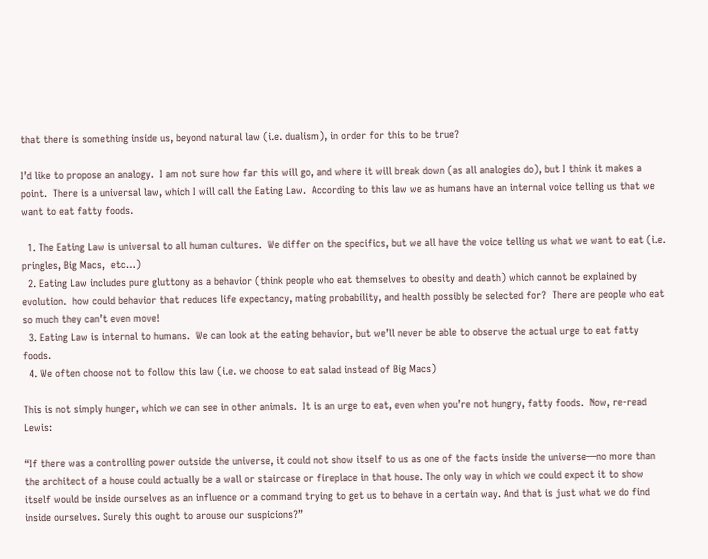that there is something inside us, beyond natural law (i.e. dualism), in order for this to be true?

I’d like to propose an analogy.  I am not sure how far this will go, and where it will break down (as all analogies do), but I think it makes a point.  There is a universal law, which I will call the Eating Law.  According to this law we as humans have an internal voice telling us that we want to eat fatty foods.

  1. The Eating Law is universal to all human cultures.  We differ on the specifics, but we all have the voice telling us what we want to eat (i.e. pringles, Big Macs,  etc…)
  2. Eating Law includes pure gluttony as a behavior (think people who eat themselves to obesity and death) which cannot be explained by evolution.  how could behavior that reduces life expectancy, mating probability, and health possibly be selected for?  There are people who eat so much they can’t even move!
  3. Eating Law is internal to humans.  We can look at the eating behavior, but we’ll never be able to observe the actual urge to eat fatty foods.
  4. We often choose not to follow this law (i.e. we choose to eat salad instead of Big Macs)

This is not simply hunger, which we can see in other animals.  It is an urge to eat, even when you’re not hungry, fatty foods.  Now, re-read Lewis:

“If there was a controlling power outside the universe, it could not show itself to us as one of the facts inside the universe—no more than the architect of a house could actually be a wall or staircase or fireplace in that house. The only way in which we could expect it to show itself would be inside ourselves as an influence or a command trying to get us to behave in a certain way. And that is just what we do find inside ourselves. Surely this ought to arouse our suspicions?”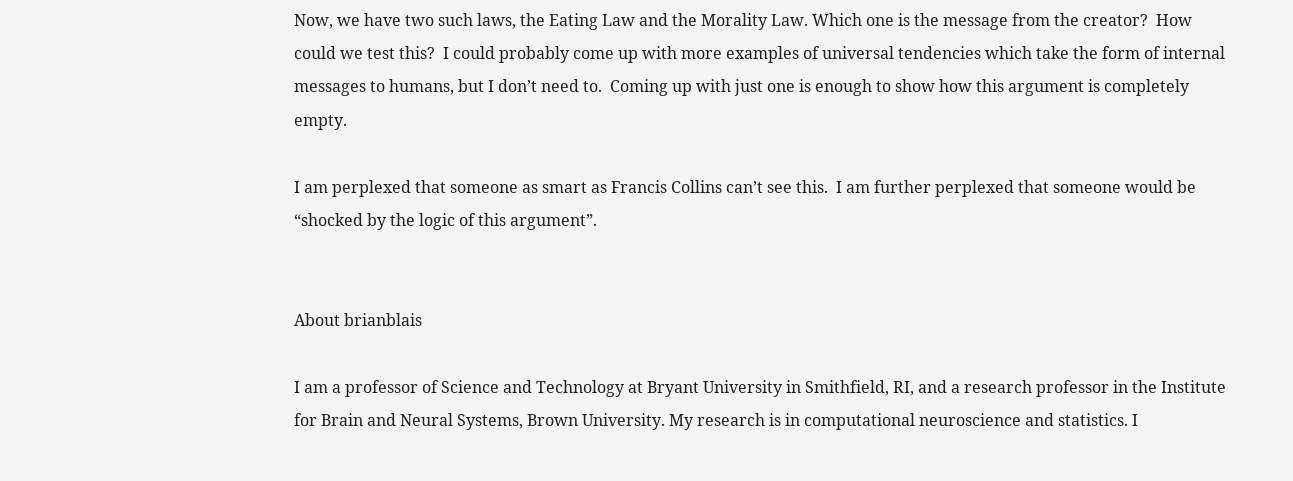Now, we have two such laws, the Eating Law and the Morality Law. Which one is the message from the creator?  How could we test this?  I could probably come up with more examples of universal tendencies which take the form of internal messages to humans, but I don’t need to.  Coming up with just one is enough to show how this argument is completely empty.

I am perplexed that someone as smart as Francis Collins can’t see this.  I am further perplexed that someone would be “shocked by the logic of this argument”.


About brianblais

I am a professor of Science and Technology at Bryant University in Smithfield, RI, and a research professor in the Institute for Brain and Neural Systems, Brown University. My research is in computational neuroscience and statistics. I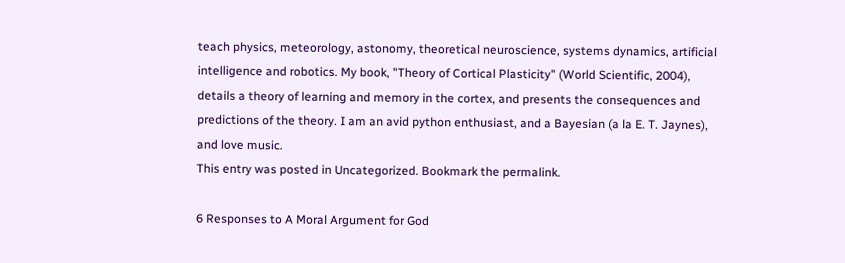teach physics, meteorology, astonomy, theoretical neuroscience, systems dynamics, artificial intelligence and robotics. My book, "Theory of Cortical Plasticity" (World Scientific, 2004), details a theory of learning and memory in the cortex, and presents the consequences and predictions of the theory. I am an avid python enthusiast, and a Bayesian (a la E. T. Jaynes), and love music.
This entry was posted in Uncategorized. Bookmark the permalink.

6 Responses to A Moral Argument for God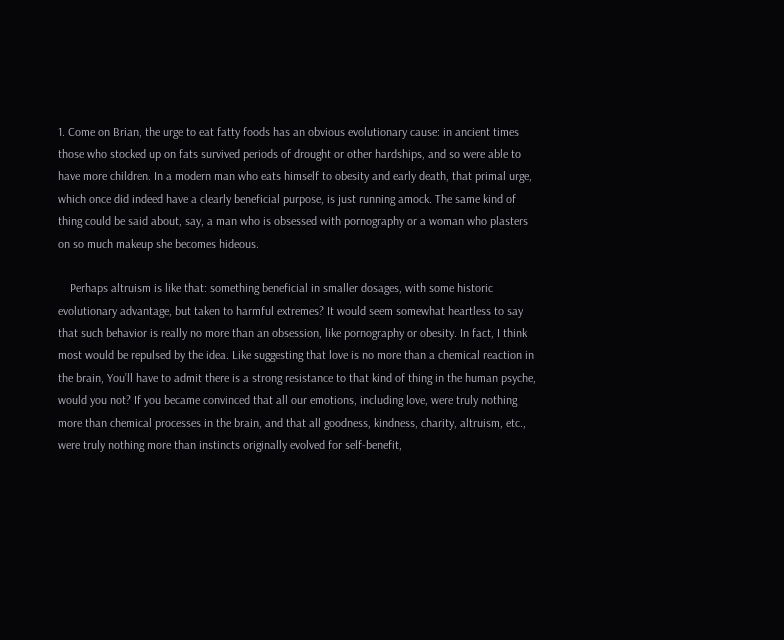1. Come on Brian, the urge to eat fatty foods has an obvious evolutionary cause: in ancient times those who stocked up on fats survived periods of drought or other hardships, and so were able to have more children. In a modern man who eats himself to obesity and early death, that primal urge, which once did indeed have a clearly beneficial purpose, is just running amock. The same kind of thing could be said about, say, a man who is obsessed with pornography or a woman who plasters on so much makeup she becomes hideous.

    Perhaps altruism is like that: something beneficial in smaller dosages, with some historic evolutionary advantage, but taken to harmful extremes? It would seem somewhat heartless to say that such behavior is really no more than an obsession, like pornography or obesity. In fact, I think most would be repulsed by the idea. Like suggesting that love is no more than a chemical reaction in the brain, You’ll have to admit there is a strong resistance to that kind of thing in the human psyche, would you not? If you became convinced that all our emotions, including love, were truly nothing more than chemical processes in the brain, and that all goodness, kindness, charity, altruism, etc., were truly nothing more than instincts originally evolved for self-benefit,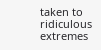taken to ridiculous extremes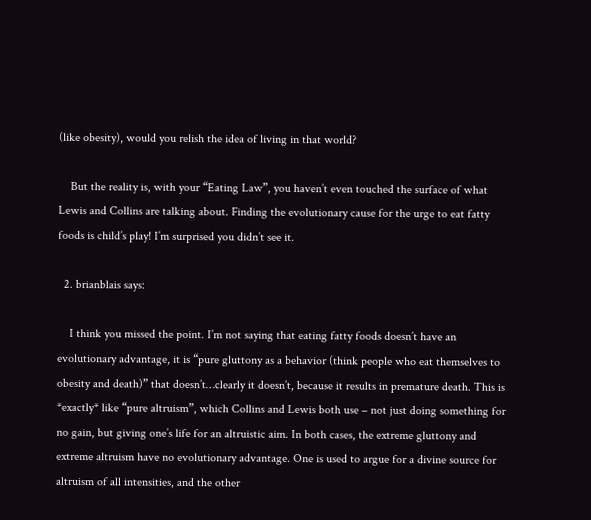(like obesity), would you relish the idea of living in that world?

    But the reality is, with your “Eating Law”, you haven’t even touched the surface of what Lewis and Collins are talking about. Finding the evolutionary cause for the urge to eat fatty foods is child’s play! I’m surprised you didn’t see it.

  2. brianblais says:

    I think you missed the point. I’m not saying that eating fatty foods doesn’t have an evolutionary advantage, it is “pure gluttony as a behavior (think people who eat themselves to obesity and death)” that doesn’t…clearly it doesn’t, because it results in premature death. This is *exactly* like “pure altruism”, which Collins and Lewis both use – not just doing something for no gain, but giving one’s life for an altruistic aim. In both cases, the extreme gluttony and extreme altruism have no evolutionary advantage. One is used to argue for a divine source for altruism of all intensities, and the other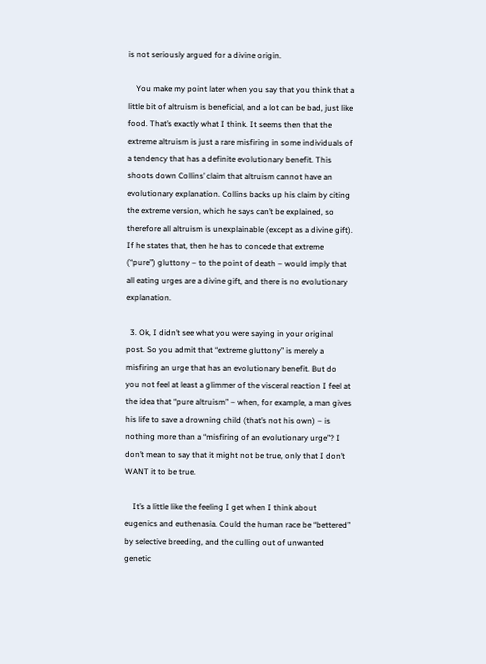is not seriously argued for a divine origin.

    You make my point later when you say that you think that a little bit of altruism is beneficial, and a lot can be bad, just like food. That’s exactly what I think. It seems then that the extreme altruism is just a rare misfiring in some individuals of a tendency that has a definite evolutionary benefit. This shoots down Collins’ claim that altruism cannot have an evolutionary explanation. Collins backs up his claim by citing the extreme version, which he says can’t be explained, so therefore all altruism is unexplainable (except as a divine gift). If he states that, then he has to concede that extreme (“pure”) gluttony – to the point of death – would imply that all eating urges are a divine gift, and there is no evolutionary explanation.

  3. Ok, I didn’t see what you were saying in your original post. So you admit that “extreme gluttony” is merely a misfiring an urge that has an evolutionary benefit. But do you not feel at least a glimmer of the visceral reaction I feel at the idea that “pure altruism” – when, for example, a man gives his life to save a drowning child (that’s not his own) – is nothing more than a “misfiring of an evolutionary urge”? I don’t mean to say that it might not be true, only that I don’t WANT it to be true.

    It’s a little like the feeling I get when I think about eugenics and euthenasia. Could the human race be “bettered” by selective breeding, and the culling out of unwanted genetic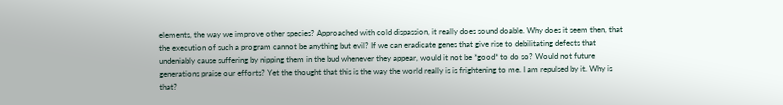elements, the way we improve other species? Approached with cold dispassion, it really does sound doable. Why does it seem then, that the execution of such a program cannot be anything but evil? If we can eradicate genes that give rise to debilitating defects that undeniably cause suffering by nipping them in the bud whenever they appear, would it not be *good* to do so? Would not future generations praise our efforts? Yet the thought that this is the way the world really is is frightening to me. I am repulsed by it. Why is that?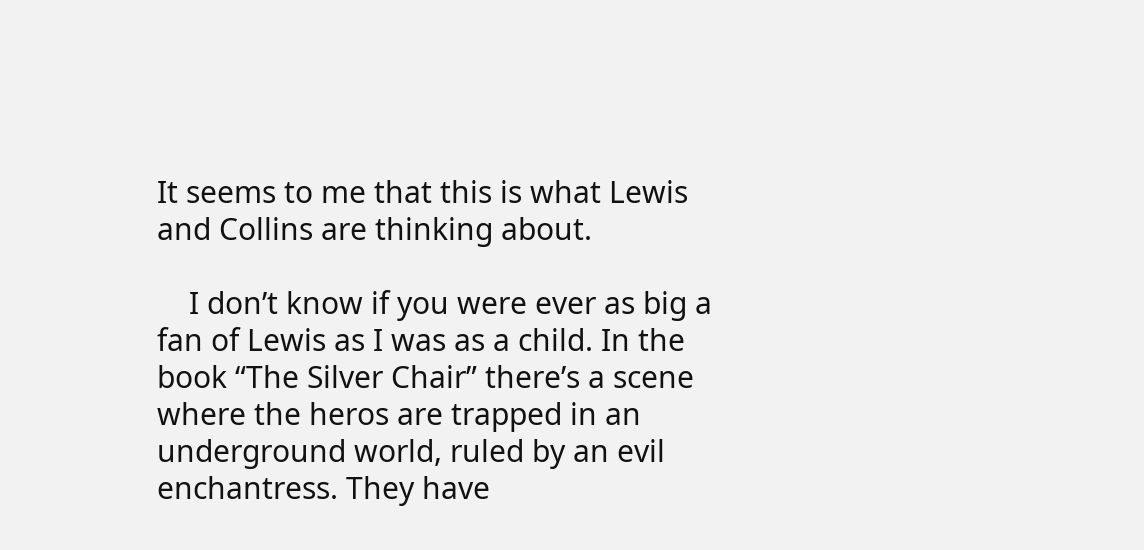It seems to me that this is what Lewis and Collins are thinking about.

    I don’t know if you were ever as big a fan of Lewis as I was as a child. In the book “The Silver Chair” there’s a scene where the heros are trapped in an underground world, ruled by an evil enchantress. They have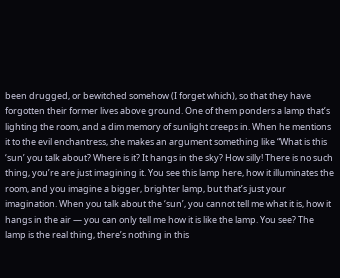been drugged, or bewitched somehow (I forget which), so that they have forgotten their former lives above ground. One of them ponders a lamp that’s lighting the room, and a dim memory of sunlight creeps in. When he mentions it to the evil enchantress, she makes an argument something like “What is this ‘sun’ you talk about? Where is it? It hangs in the sky? How silly! There is no such thing, you’re are just imagining it. You see this lamp here, how it illuminates the room, and you imagine a bigger, brighter lamp, but that’s just your imagination. When you talk about the ‘sun’, you cannot tell me what it is, how it hangs in the air — you can only tell me how it is like the lamp. You see? The lamp is the real thing, there’s nothing in this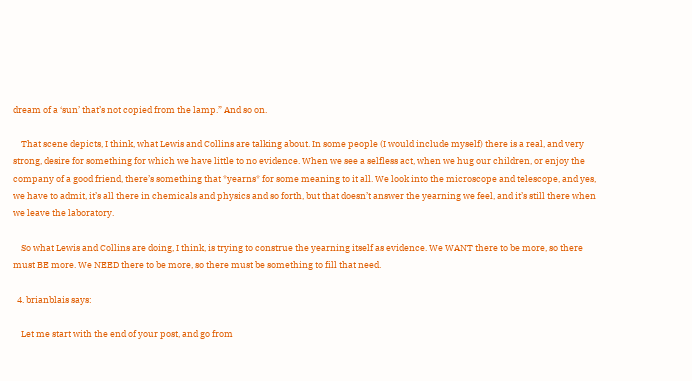dream of a ‘sun’ that’s not copied from the lamp.” And so on.

    That scene depicts, I think, what Lewis and Collins are talking about. In some people (I would include myself) there is a real, and very strong, desire for something for which we have little to no evidence. When we see a selfless act, when we hug our children, or enjoy the company of a good friend, there’s something that *yearns* for some meaning to it all. We look into the microscope and telescope, and yes, we have to admit, it’s all there in chemicals and physics and so forth, but that doesn’t answer the yearning we feel, and it’s still there when we leave the laboratory.

    So what Lewis and Collins are doing, I think, is trying to construe the yearning itself as evidence. We WANT there to be more, so there must BE more. We NEED there to be more, so there must be something to fill that need.

  4. brianblais says:

    Let me start with the end of your post, and go from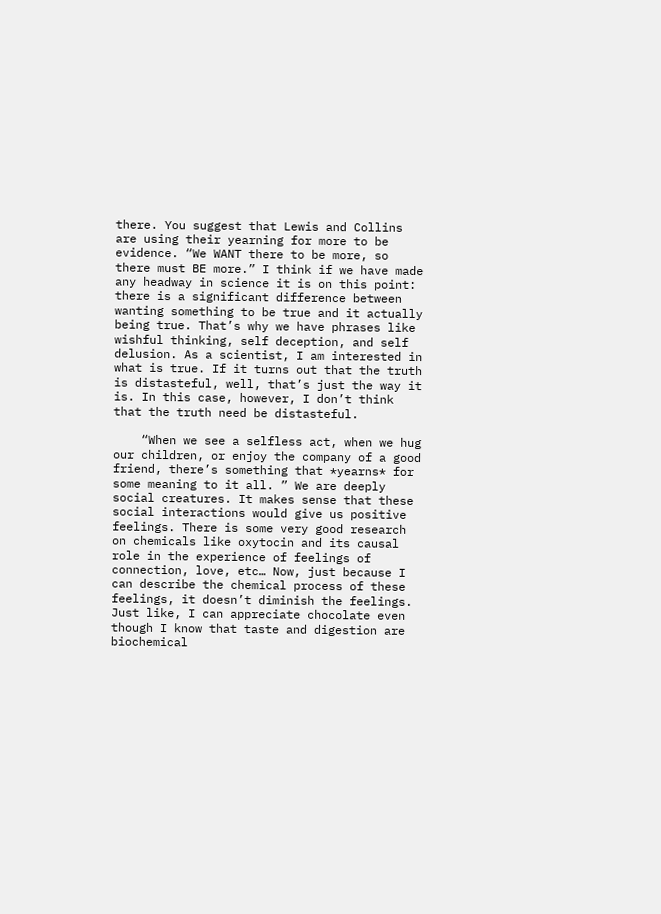there. You suggest that Lewis and Collins are using their yearning for more to be evidence. “We WANT there to be more, so there must BE more.” I think if we have made any headway in science it is on this point: there is a significant difference between wanting something to be true and it actually being true. That’s why we have phrases like wishful thinking, self deception, and self delusion. As a scientist, I am interested in what is true. If it turns out that the truth is distasteful, well, that’s just the way it is. In this case, however, I don’t think that the truth need be distasteful.

    “When we see a selfless act, when we hug our children, or enjoy the company of a good friend, there’s something that *yearns* for some meaning to it all. ” We are deeply social creatures. It makes sense that these social interactions would give us positive feelings. There is some very good research on chemicals like oxytocin and its causal role in the experience of feelings of connection, love, etc… Now, just because I can describe the chemical process of these feelings, it doesn’t diminish the feelings. Just like, I can appreciate chocolate even though I know that taste and digestion are biochemical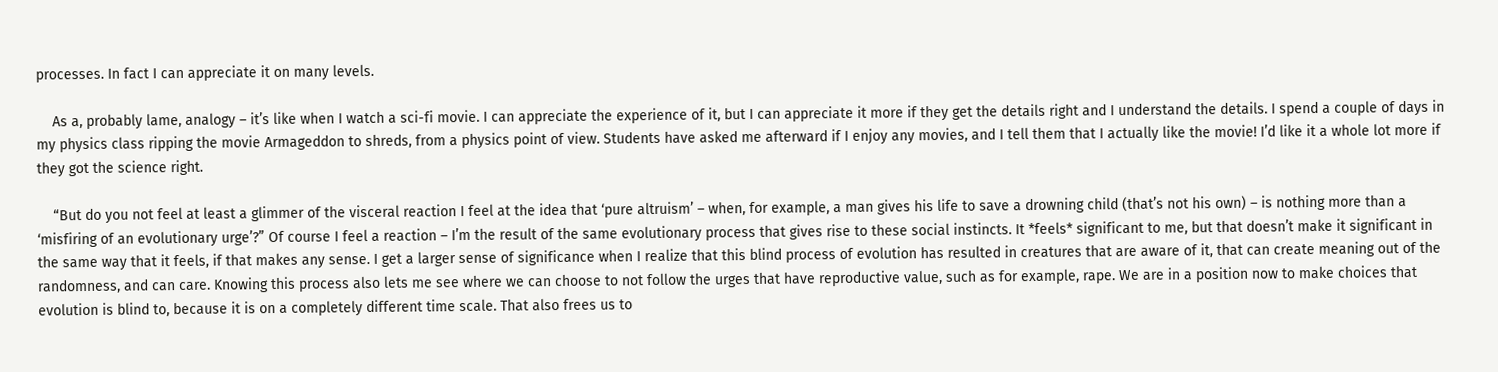processes. In fact I can appreciate it on many levels.

    As a, probably lame, analogy – it’s like when I watch a sci-fi movie. I can appreciate the experience of it, but I can appreciate it more if they get the details right and I understand the details. I spend a couple of days in my physics class ripping the movie Armageddon to shreds, from a physics point of view. Students have asked me afterward if I enjoy any movies, and I tell them that I actually like the movie! I’d like it a whole lot more if they got the science right.

    “But do you not feel at least a glimmer of the visceral reaction I feel at the idea that ‘pure altruism’ – when, for example, a man gives his life to save a drowning child (that’s not his own) – is nothing more than a ‘misfiring of an evolutionary urge’?” Of course I feel a reaction – I’m the result of the same evolutionary process that gives rise to these social instincts. It *feels* significant to me, but that doesn’t make it significant in the same way that it feels, if that makes any sense. I get a larger sense of significance when I realize that this blind process of evolution has resulted in creatures that are aware of it, that can create meaning out of the randomness, and can care. Knowing this process also lets me see where we can choose to not follow the urges that have reproductive value, such as for example, rape. We are in a position now to make choices that evolution is blind to, because it is on a completely different time scale. That also frees us to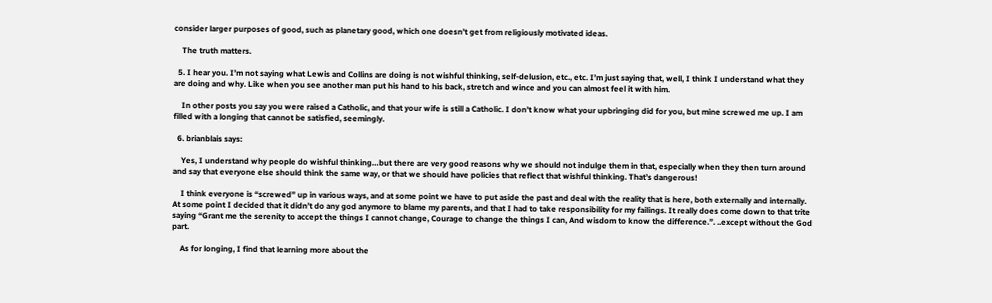consider larger purposes of good, such as planetary good, which one doesn’t get from religiously motivated ideas.

    The truth matters.

  5. I hear you. I’m not saying what Lewis and Collins are doing is not wishful thinking, self-delusion, etc., etc. I’m just saying that, well, I think I understand what they are doing and why. Like when you see another man put his hand to his back, stretch and wince and you can almost feel it with him.

    In other posts you say you were raised a Catholic, and that your wife is still a Catholic. I don’t know what your upbringing did for you, but mine screwed me up. I am filled with a longing that cannot be satisfied, seemingly.

  6. brianblais says:

    Yes, I understand why people do wishful thinking…but there are very good reasons why we should not indulge them in that, especially when they then turn around and say that everyone else should think the same way, or that we should have policies that reflect that wishful thinking. That’s dangerous!

    I think everyone is “screwed” up in various ways, and at some point we have to put aside the past and deal with the reality that is here, both externally and internally. At some point I decided that it didn’t do any god anymore to blame my parents, and that I had to take responsibility for my failings. It really does come down to that trite saying “Grant me the serenity to accept the things I cannot change, Courage to change the things I can, And wisdom to know the difference.”. ..except without the God part.

    As for longing, I find that learning more about the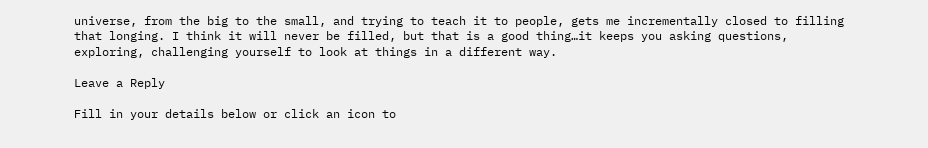universe, from the big to the small, and trying to teach it to people, gets me incrementally closed to filling that longing. I think it will never be filled, but that is a good thing…it keeps you asking questions, exploring, challenging yourself to look at things in a different way.

Leave a Reply

Fill in your details below or click an icon to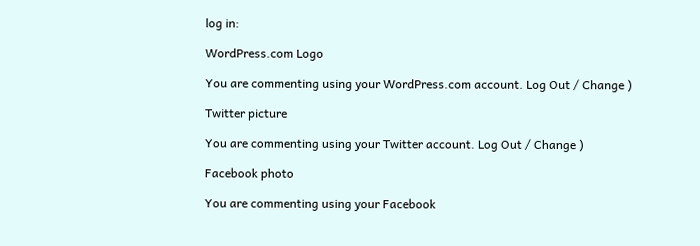log in:

WordPress.com Logo

You are commenting using your WordPress.com account. Log Out / Change )

Twitter picture

You are commenting using your Twitter account. Log Out / Change )

Facebook photo

You are commenting using your Facebook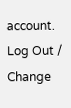account. Log Out / Change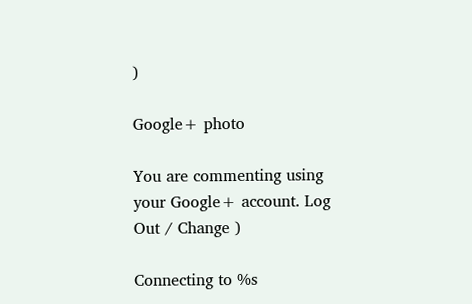)

Google+ photo

You are commenting using your Google+ account. Log Out / Change )

Connecting to %s